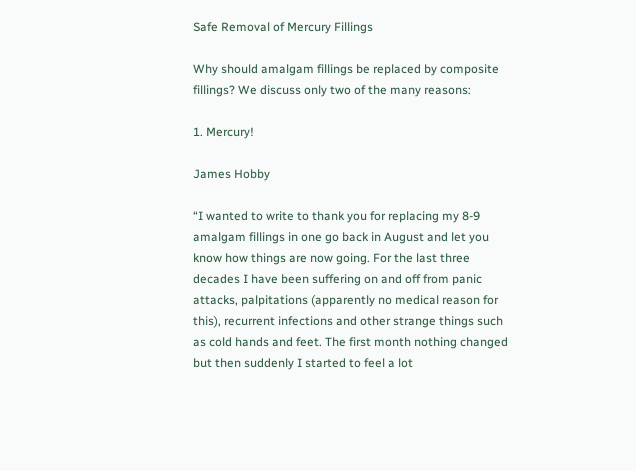Safe Removal of Mercury Fillings

Why should amalgam fillings be replaced by composite fillings? We discuss only two of the many reasons:

1. Mercury!

James Hobby

“I wanted to write to thank you for replacing my 8-9 amalgam fillings in one go back in August and let you know how things are now going. For the last three decades I have been suffering on and off from panic attacks, palpitations (apparently no medical reason for this), recurrent infections and other strange things such as cold hands and feet. The first month nothing changed but then suddenly I started to feel a lot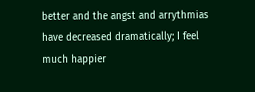better and the angst and arrythmias have decreased dramatically; I feel much happier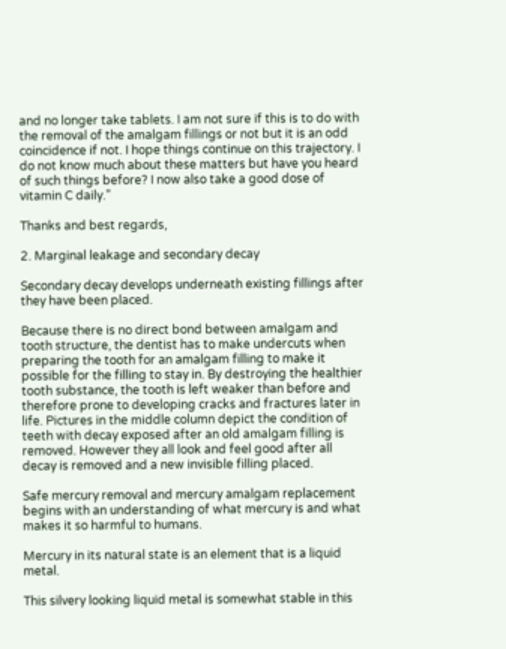and no longer take tablets. I am not sure if this is to do with the removal of the amalgam fillings or not but it is an odd coincidence if not. I hope things continue on this trajectory. I do not know much about these matters but have you heard of such things before? I now also take a good dose of vitamin C daily.”

Thanks and best regards,

2. Marginal leakage and secondary decay

Secondary decay develops underneath existing fillings after they have been placed.

Because there is no direct bond between amalgam and tooth structure, the dentist has to make undercuts when preparing the tooth for an amalgam filling to make it possible for the filling to stay in. By destroying the healthier tooth substance, the tooth is left weaker than before and therefore prone to developing cracks and fractures later in life. Pictures in the middle column depict the condition of teeth with decay exposed after an old amalgam filling is removed. However they all look and feel good after all decay is removed and a new invisible filling placed.

Safe mercury removal and mercury amalgam replacement begins with an understanding of what mercury is and what makes it so harmful to humans.

Mercury in its natural state is an element that is a liquid metal.

This silvery looking liquid metal is somewhat stable in this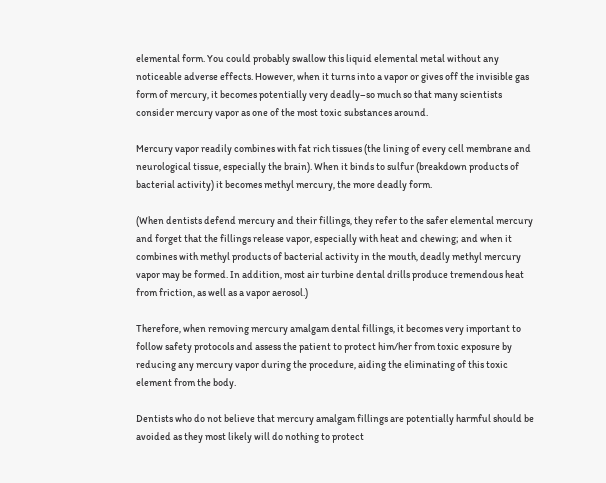elemental form. You could probably swallow this liquid elemental metal without any noticeable adverse effects. However, when it turns into a vapor or gives off the invisible gas form of mercury, it becomes potentially very deadly–so much so that many scientists consider mercury vapor as one of the most toxic substances around.

Mercury vapor readily combines with fat rich tissues (the lining of every cell membrane and neurological tissue, especially the brain). When it binds to sulfur (breakdown products of bacterial activity) it becomes methyl mercury, the more deadly form.

(When dentists defend mercury and their fillings, they refer to the safer elemental mercury and forget that the fillings release vapor, especially with heat and chewing; and when it combines with methyl products of bacterial activity in the mouth, deadly methyl mercury vapor may be formed. In addition, most air turbine dental drills produce tremendous heat from friction, as well as a vapor aerosol.)

Therefore, when removing mercury amalgam dental fillings, it becomes very important to follow safety protocols and assess the patient to protect him/her from toxic exposure by reducing any mercury vapor during the procedure, aiding the eliminating of this toxic element from the body.

Dentists who do not believe that mercury amalgam fillings are potentially harmful should be avoided as they most likely will do nothing to protect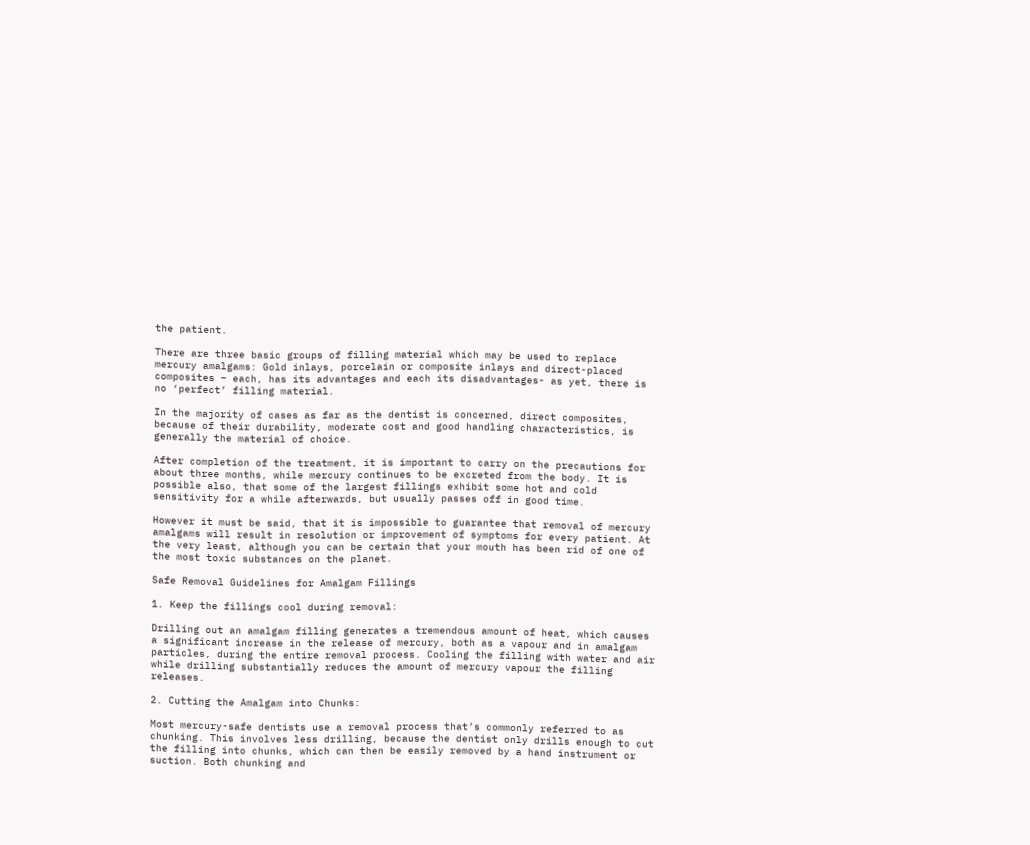the patient.

There are three basic groups of filling material which may be used to replace mercury amalgams: Gold inlays, porcelain or composite inlays and direct-placed composites – each, has its advantages and each its disadvantages- as yet, there is no ‘perfect’ filling material.

In the majority of cases as far as the dentist is concerned, direct composites, because of their durability, moderate cost and good handling characteristics, is generally the material of choice.

After completion of the treatment, it is important to carry on the precautions for about three months, while mercury continues to be excreted from the body. It is possible also, that some of the largest fillings exhibit some hot and cold sensitivity for a while afterwards, but usually passes off in good time.

However it must be said, that it is impossible to guarantee that removal of mercury amalgams will result in resolution or improvement of symptoms for every patient. At the very least, although you can be certain that your mouth has been rid of one of the most toxic substances on the planet.

Safe Removal Guidelines for Amalgam Fillings

1. Keep the fillings cool during removal:

Drilling out an amalgam filling generates a tremendous amount of heat, which causes a significant increase in the release of mercury, both as a vapour and in amalgam particles, during the entire removal process. Cooling the filling with water and air while drilling substantially reduces the amount of mercury vapour the filling releases.

2. Cutting the Amalgam into Chunks:

Most mercury-safe dentists use a removal process that’s commonly referred to as chunking. This involves less drilling, because the dentist only drills enough to cut the filling into chunks, which can then be easily removed by a hand instrument or suction. Both chunking and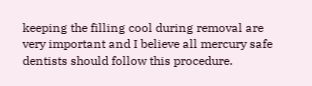keeping the filling cool during removal are very important and I believe all mercury safe dentists should follow this procedure.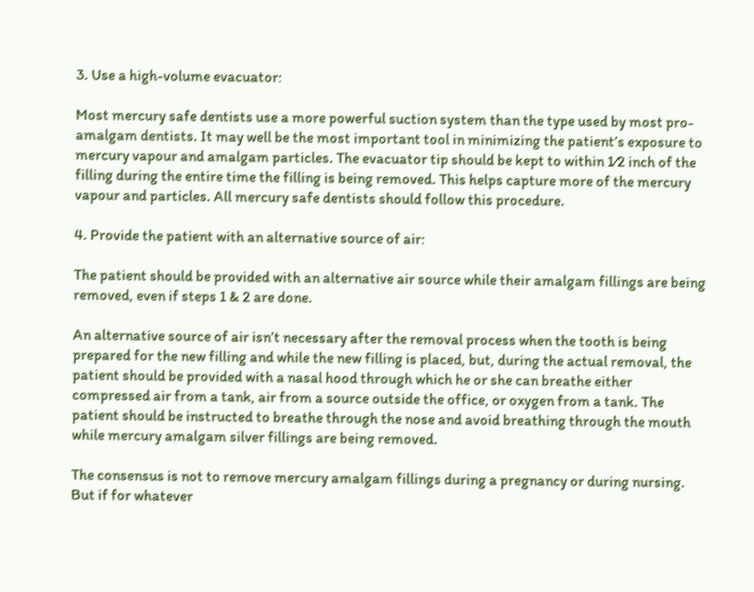3. Use a high-volume evacuator:

Most mercury safe dentists use a more powerful suction system than the type used by most pro-amalgam dentists. It may well be the most important tool in minimizing the patient’s exposure to mercury vapour and amalgam particles. The evacuator tip should be kept to within 1⁄2 inch of the filling during the entire time the filling is being removed. This helps capture more of the mercury vapour and particles. All mercury safe dentists should follow this procedure.

4. Provide the patient with an alternative source of air:

The patient should be provided with an alternative air source while their amalgam fillings are being removed, even if steps 1 & 2 are done.

An alternative source of air isn’t necessary after the removal process when the tooth is being prepared for the new filling and while the new filling is placed, but, during the actual removal, the patient should be provided with a nasal hood through which he or she can breathe either compressed air from a tank, air from a source outside the office, or oxygen from a tank. The patient should be instructed to breathe through the nose and avoid breathing through the mouth while mercury amalgam silver fillings are being removed.

The consensus is not to remove mercury amalgam fillings during a pregnancy or during nursing. But if for whatever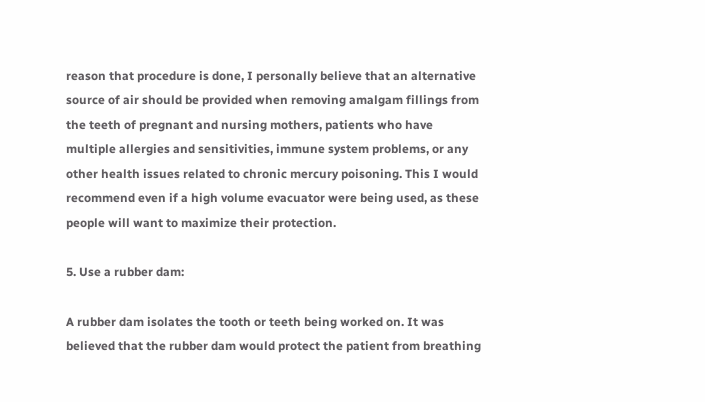reason that procedure is done, I personally believe that an alternative source of air should be provided when removing amalgam fillings from the teeth of pregnant and nursing mothers, patients who have multiple allergies and sensitivities, immune system problems, or any other health issues related to chronic mercury poisoning. This I would recommend even if a high volume evacuator were being used, as these people will want to maximize their protection.

5. Use a rubber dam:

A rubber dam isolates the tooth or teeth being worked on. It was believed that the rubber dam would protect the patient from breathing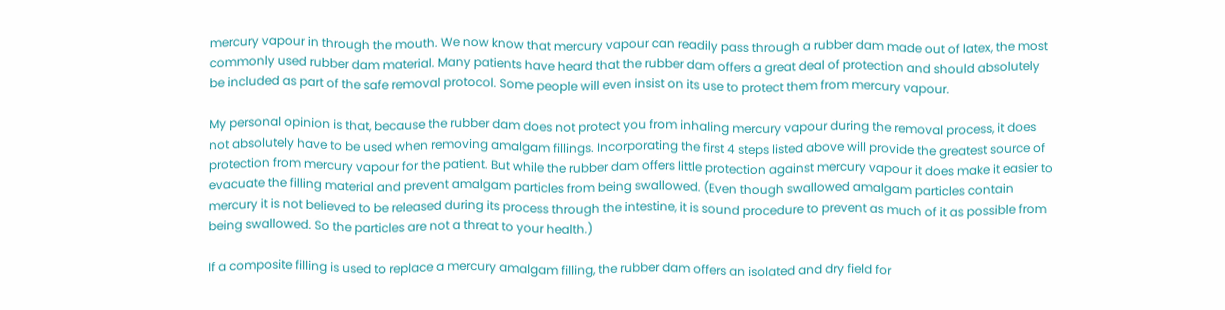mercury vapour in through the mouth. We now know that mercury vapour can readily pass through a rubber dam made out of latex, the most commonly used rubber dam material. Many patients have heard that the rubber dam offers a great deal of protection and should absolutely be included as part of the safe removal protocol. Some people will even insist on its use to protect them from mercury vapour.

My personal opinion is that, because the rubber dam does not protect you from inhaling mercury vapour during the removal process, it does not absolutely have to be used when removing amalgam fillings. Incorporating the first 4 steps listed above will provide the greatest source of protection from mercury vapour for the patient. But while the rubber dam offers little protection against mercury vapour it does make it easier to evacuate the filling material and prevent amalgam particles from being swallowed. (Even though swallowed amalgam particles contain mercury it is not believed to be released during its process through the intestine, it is sound procedure to prevent as much of it as possible from being swallowed. So the particles are not a threat to your health.)

If a composite filling is used to replace a mercury amalgam filling, the rubber dam offers an isolated and dry field for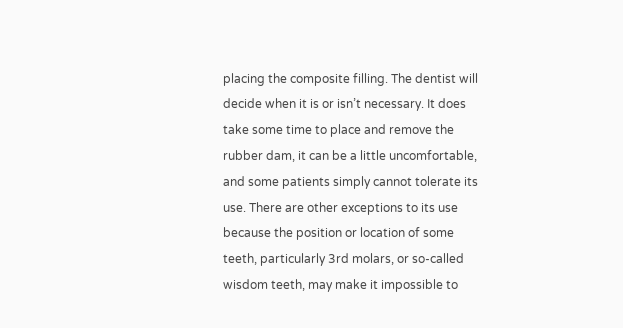placing the composite filling. The dentist will decide when it is or isn’t necessary. It does take some time to place and remove the rubber dam, it can be a little uncomfortable, and some patients simply cannot tolerate its use. There are other exceptions to its use because the position or location of some teeth, particularly 3rd molars, or so-called wisdom teeth, may make it impossible to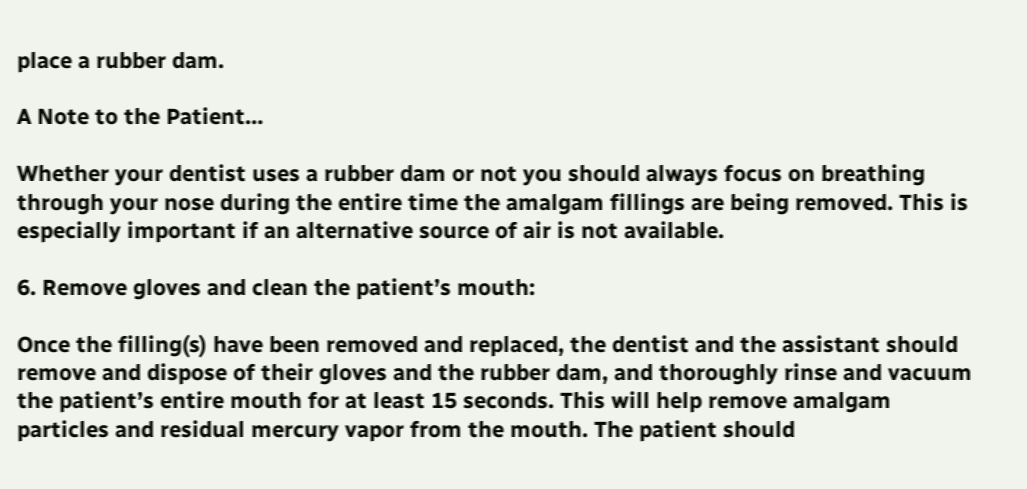place a rubber dam.

A Note to the Patient…

Whether your dentist uses a rubber dam or not you should always focus on breathing through your nose during the entire time the amalgam fillings are being removed. This is especially important if an alternative source of air is not available.

6. Remove gloves and clean the patient’s mouth:

Once the filling(s) have been removed and replaced, the dentist and the assistant should remove and dispose of their gloves and the rubber dam, and thoroughly rinse and vacuum the patient’s entire mouth for at least 15 seconds. This will help remove amalgam particles and residual mercury vapor from the mouth. The patient should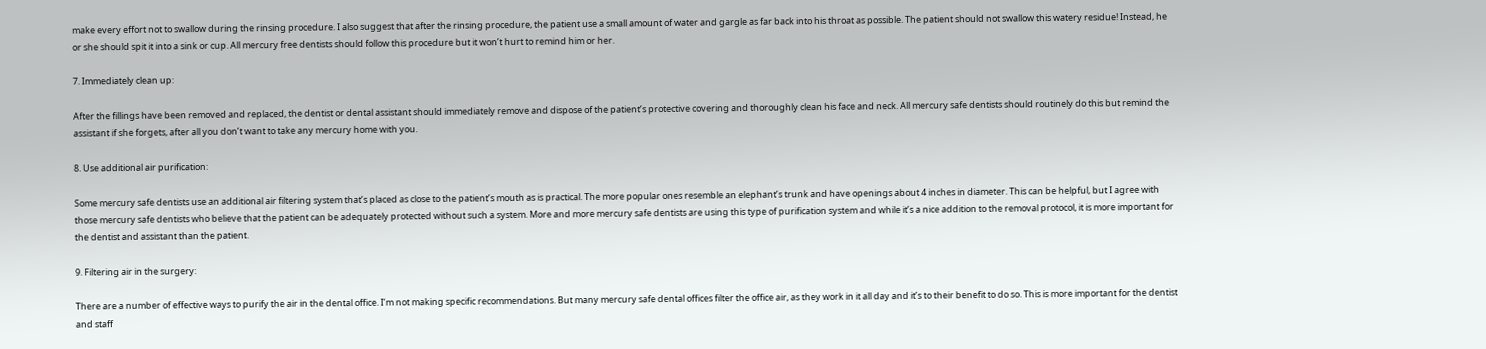make every effort not to swallow during the rinsing procedure. I also suggest that after the rinsing procedure, the patient use a small amount of water and gargle as far back into his throat as possible. The patient should not swallow this watery residue! Instead, he or she should spit it into a sink or cup. All mercury free dentists should follow this procedure but it won’t hurt to remind him or her.

7. Immediately clean up:

After the fillings have been removed and replaced, the dentist or dental assistant should immediately remove and dispose of the patient’s protective covering and thoroughly clean his face and neck. All mercury safe dentists should routinely do this but remind the assistant if she forgets, after all you don’t want to take any mercury home with you.

8. Use additional air purification:

Some mercury safe dentists use an additional air filtering system that’s placed as close to the patient’s mouth as is practical. The more popular ones resemble an elephant’s trunk and have openings about 4 inches in diameter. This can be helpful, but I agree with those mercury safe dentists who believe that the patient can be adequately protected without such a system. More and more mercury safe dentists are using this type of purification system and while it’s a nice addition to the removal protocol, it is more important for the dentist and assistant than the patient.

9. Filtering air in the surgery:

There are a number of effective ways to purify the air in the dental office. I’m not making specific recommendations. But many mercury safe dental offices filter the office air, as they work in it all day and it’s to their benefit to do so. This is more important for the dentist and staff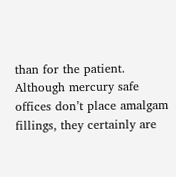than for the patient. Although mercury safe offices don’t place amalgam fillings, they certainly are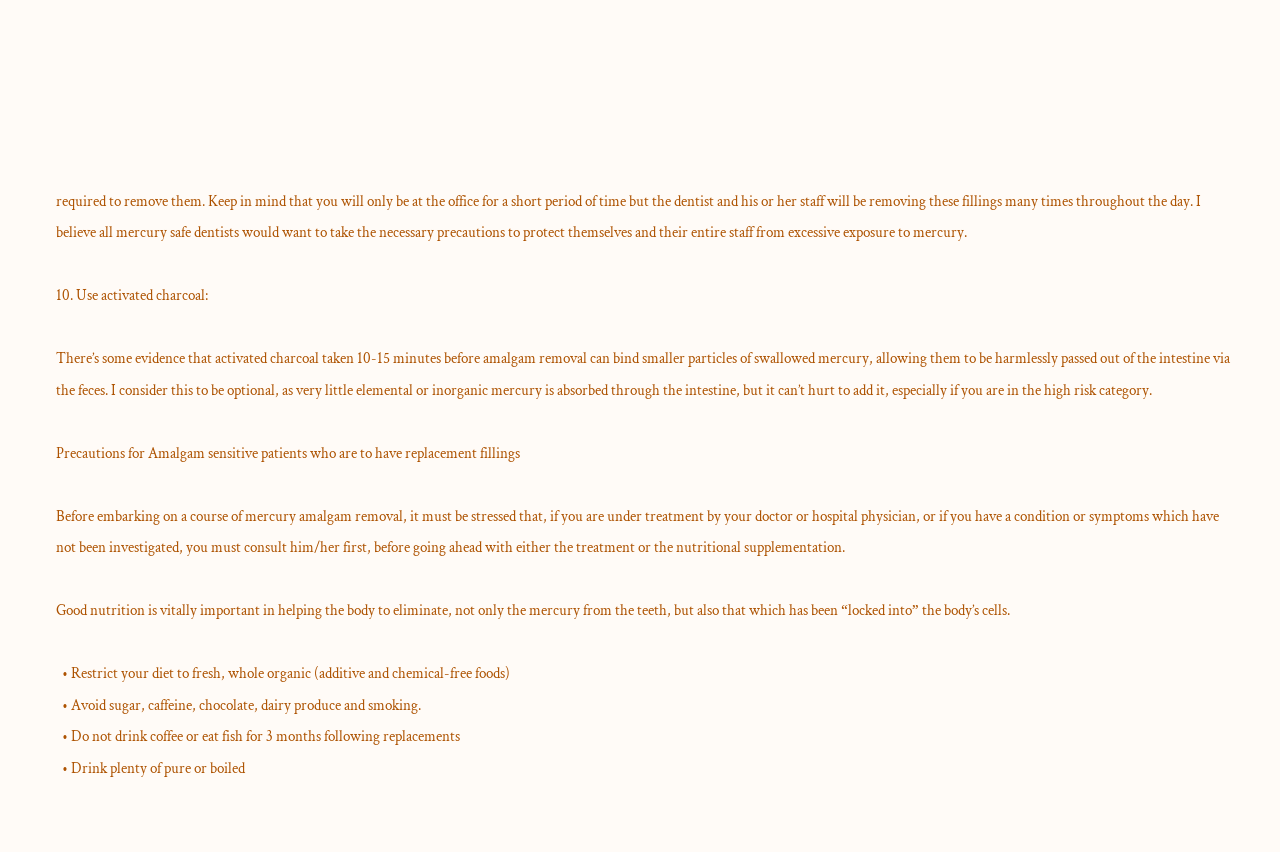required to remove them. Keep in mind that you will only be at the office for a short period of time but the dentist and his or her staff will be removing these fillings many times throughout the day. I believe all mercury safe dentists would want to take the necessary precautions to protect themselves and their entire staff from excessive exposure to mercury.

10. Use activated charcoal:

There’s some evidence that activated charcoal taken 10-15 minutes before amalgam removal can bind smaller particles of swallowed mercury, allowing them to be harmlessly passed out of the intestine via the feces. I consider this to be optional, as very little elemental or inorganic mercury is absorbed through the intestine, but it can’t hurt to add it, especially if you are in the high risk category.

Precautions for Amalgam sensitive patients who are to have replacement fillings

Before embarking on a course of mercury amalgam removal, it must be stressed that, if you are under treatment by your doctor or hospital physician, or if you have a condition or symptoms which have not been investigated, you must consult him/her first, before going ahead with either the treatment or the nutritional supplementation.

Good nutrition is vitally important in helping the body to eliminate, not only the mercury from the teeth, but also that which has been “locked into” the body’s cells.

  • Restrict your diet to fresh, whole organic (additive and chemical-free foods)
  • Avoid sugar, caffeine, chocolate, dairy produce and smoking.
  • Do not drink coffee or eat fish for 3 months following replacements
  • Drink plenty of pure or boiled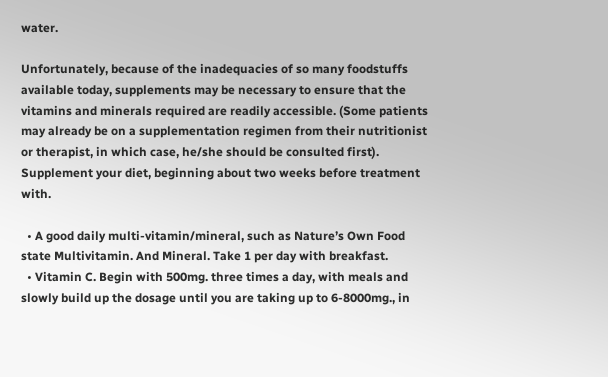water.

Unfortunately, because of the inadequacies of so many foodstuffs available today, supplements may be necessary to ensure that the vitamins and minerals required are readily accessible. (Some patients may already be on a supplementation regimen from their nutritionist or therapist, in which case, he/she should be consulted first). Supplement your diet, beginning about two weeks before treatment with.

  • A good daily multi-vitamin/mineral, such as Nature’s Own Food state Multivitamin. And Mineral. Take 1 per day with breakfast.
  • Vitamin C. Begin with 500mg. three times a day, with meals and slowly build up the dosage until you are taking up to 6-8000mg., in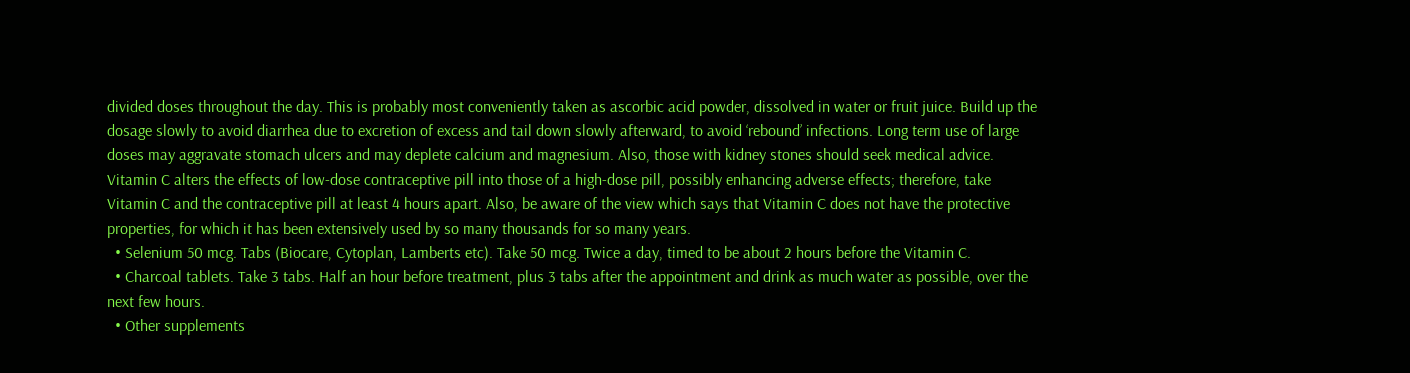divided doses throughout the day. This is probably most conveniently taken as ascorbic acid powder, dissolved in water or fruit juice. Build up the dosage slowly to avoid diarrhea due to excretion of excess and tail down slowly afterward, to avoid ‘rebound’ infections. Long term use of large doses may aggravate stomach ulcers and may deplete calcium and magnesium. Also, those with kidney stones should seek medical advice. Vitamin C alters the effects of low-dose contraceptive pill into those of a high-dose pill, possibly enhancing adverse effects; therefore, take Vitamin C and the contraceptive pill at least 4 hours apart. Also, be aware of the view which says that Vitamin C does not have the protective properties, for which it has been extensively used by so many thousands for so many years.
  • Selenium 50 mcg. Tabs (Biocare, Cytoplan, Lamberts etc). Take 50 mcg. Twice a day, timed to be about 2 hours before the Vitamin C.
  • Charcoal tablets. Take 3 tabs. Half an hour before treatment, plus 3 tabs after the appointment and drink as much water as possible, over the next few hours.
  • Other supplements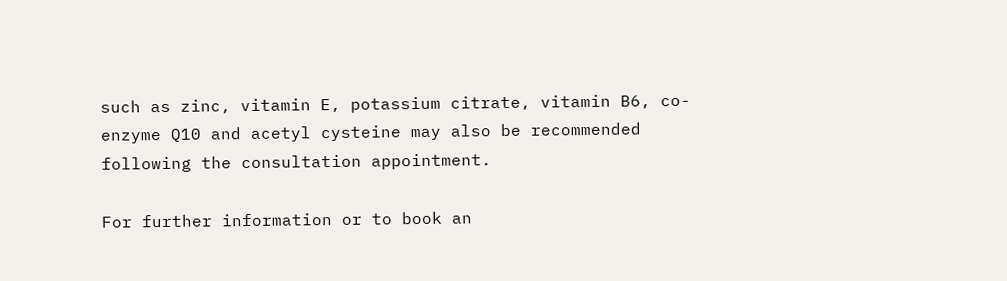such as zinc, vitamin E, potassium citrate, vitamin B6, co-enzyme Q10 and acetyl cysteine may also be recommended following the consultation appointment.

For further information or to book an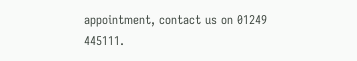appointment, contact us on 01249 445111.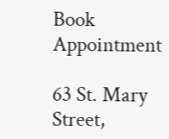Book Appointment

63 St. Mary Street,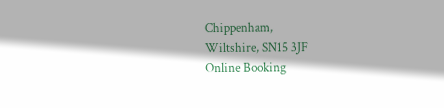Chippenham,
Wiltshire, SN15 3JF
Online Booking